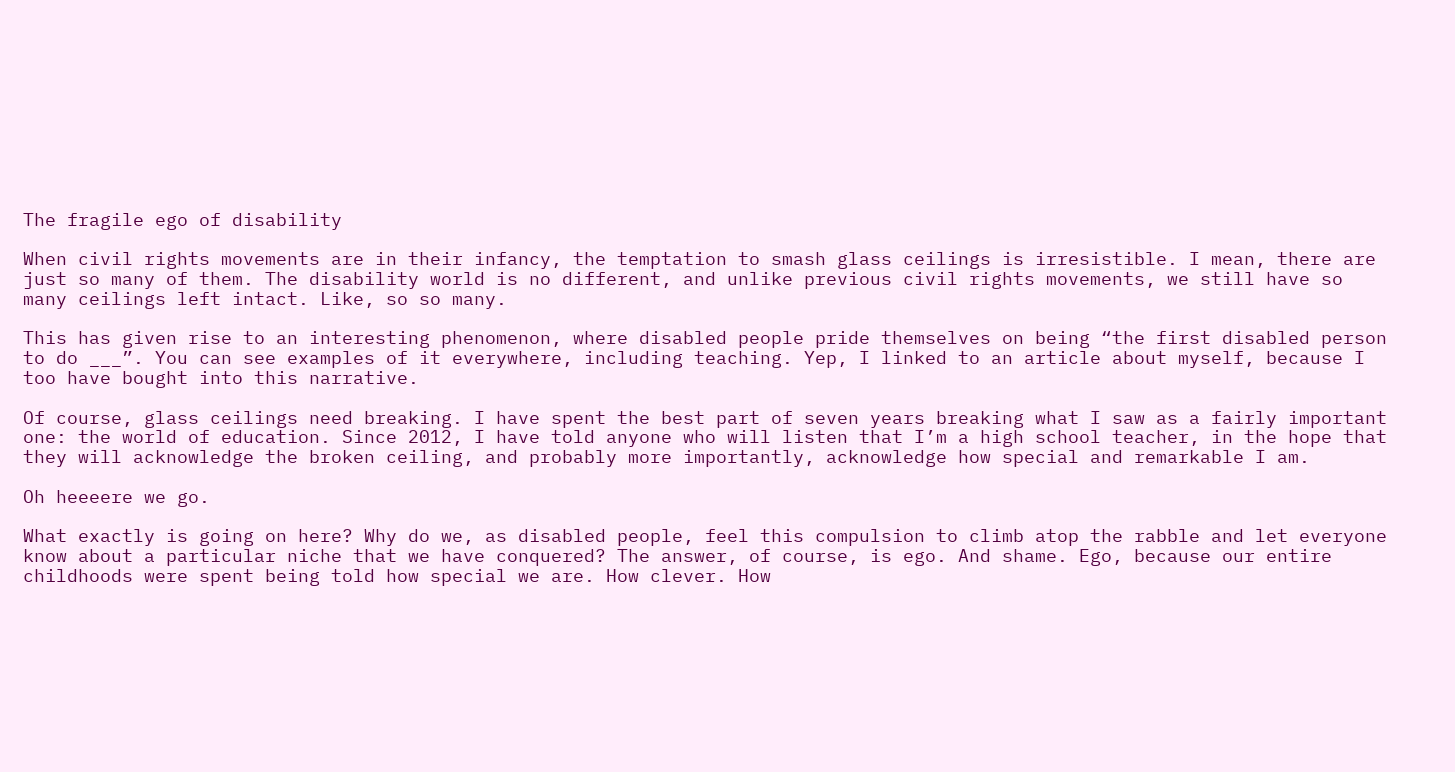The fragile ego of disability

When civil rights movements are in their infancy, the temptation to smash glass ceilings is irresistible. I mean, there are just so many of them. The disability world is no different, and unlike previous civil rights movements, we still have so many ceilings left intact. Like, so so many.

This has given rise to an interesting phenomenon, where disabled people pride themselves on being “the first disabled person to do ___”. You can see examples of it everywhere, including teaching. Yep, I linked to an article about myself, because I too have bought into this narrative.

Of course, glass ceilings need breaking. I have spent the best part of seven years breaking what I saw as a fairly important one: the world of education. Since 2012, I have told anyone who will listen that I’m a high school teacher, in the hope that they will acknowledge the broken ceiling, and probably more importantly, acknowledge how special and remarkable I am.

Oh heeeere we go.

What exactly is going on here? Why do we, as disabled people, feel this compulsion to climb atop the rabble and let everyone know about a particular niche that we have conquered? The answer, of course, is ego. And shame. Ego, because our entire childhoods were spent being told how special we are. How clever. How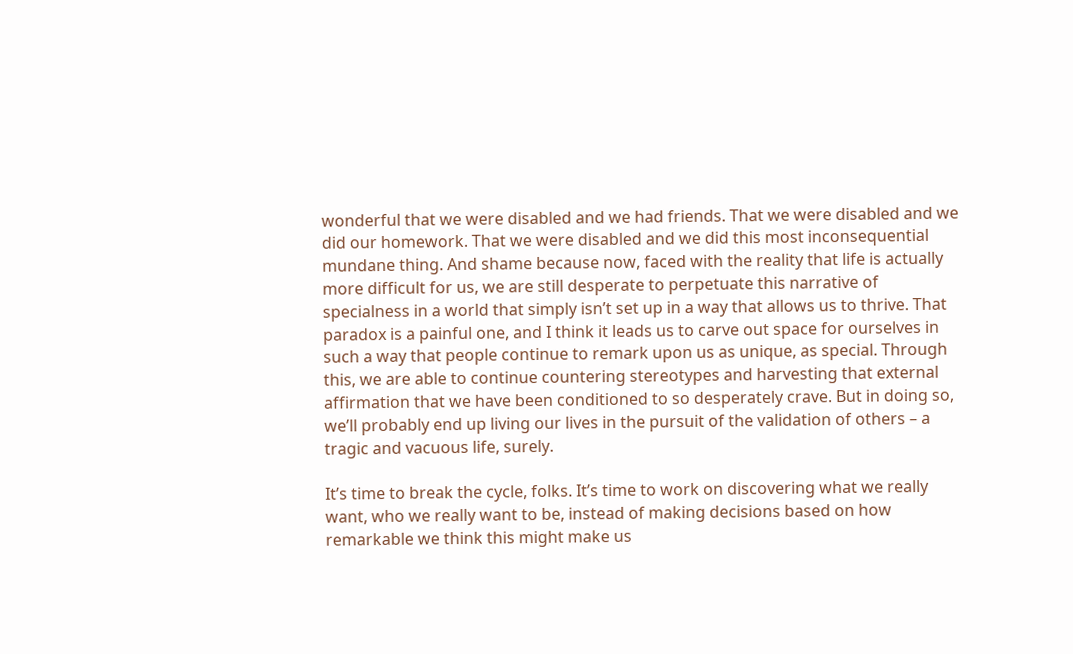wonderful that we were disabled and we had friends. That we were disabled and we did our homework. That we were disabled and we did this most inconsequential mundane thing. And shame because now, faced with the reality that life is actually more difficult for us, we are still desperate to perpetuate this narrative of specialness in a world that simply isn’t set up in a way that allows us to thrive. That paradox is a painful one, and I think it leads us to carve out space for ourselves in such a way that people continue to remark upon us as unique, as special. Through this, we are able to continue countering stereotypes and harvesting that external affirmation that we have been conditioned to so desperately crave. But in doing so, we’ll probably end up living our lives in the pursuit of the validation of others – a tragic and vacuous life, surely.

It’s time to break the cycle, folks. It’s time to work on discovering what we really want, who we really want to be, instead of making decisions based on how remarkable we think this might make us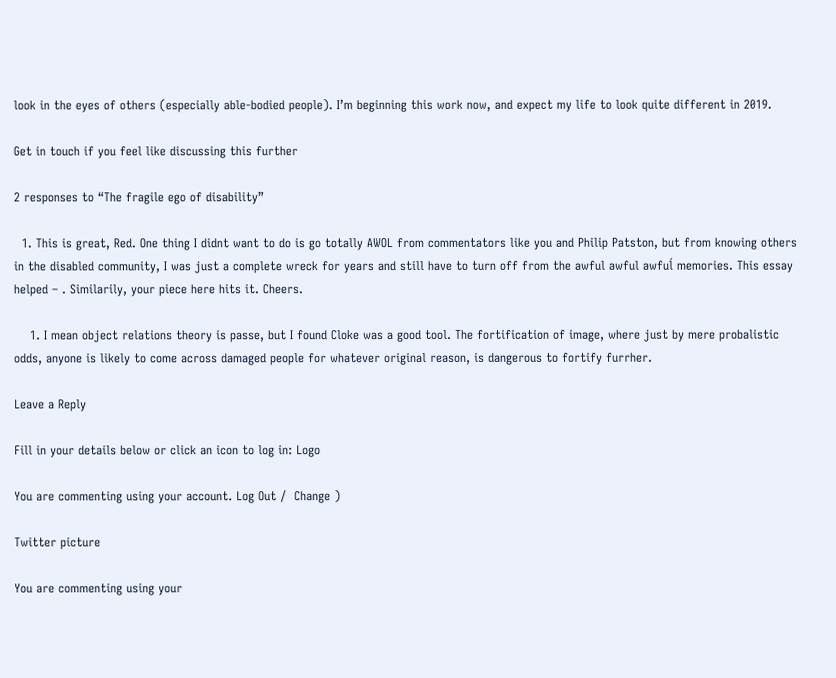look in the eyes of others (especially able-bodied people). I’m beginning this work now, and expect my life to look quite different in 2019.

Get in touch if you feel like discussing this further

2 responses to “The fragile ego of disability”

  1. This is great, Red. One thing I didnt want to do is go totally AWOL from commentators like you and Philip Patston, but from knowing others in the disabled community, I was just a complete wreck for years and still have to turn off from the awful awful awfuĺ memories. This essay helped – . Similarily, your piece here hits it. Cheers.

    1. I mean object relations theory is passe, but I found Cloke was a good tool. The fortification of image, where just by mere probalistic odds, anyone is likely to come across damaged people for whatever original reason, is dangerous to fortify furrher.

Leave a Reply

Fill in your details below or click an icon to log in: Logo

You are commenting using your account. Log Out /  Change )

Twitter picture

You are commenting using your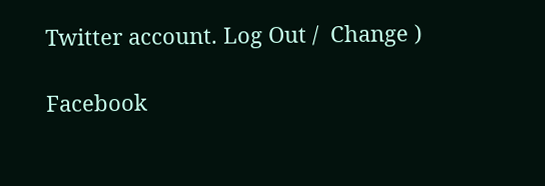Twitter account. Log Out /  Change )

Facebook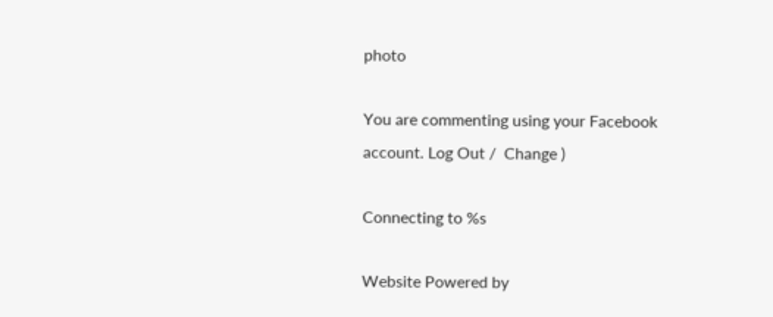photo

You are commenting using your Facebook account. Log Out /  Change )

Connecting to %s

Website Powered by